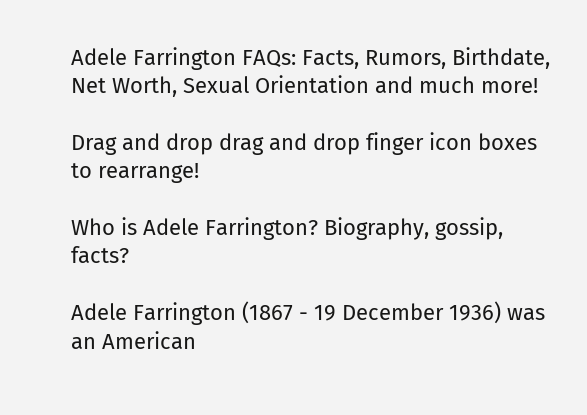Adele Farrington FAQs: Facts, Rumors, Birthdate, Net Worth, Sexual Orientation and much more!

Drag and drop drag and drop finger icon boxes to rearrange!

Who is Adele Farrington? Biography, gossip, facts?

Adele Farrington (1867 - 19 December 1936) was an American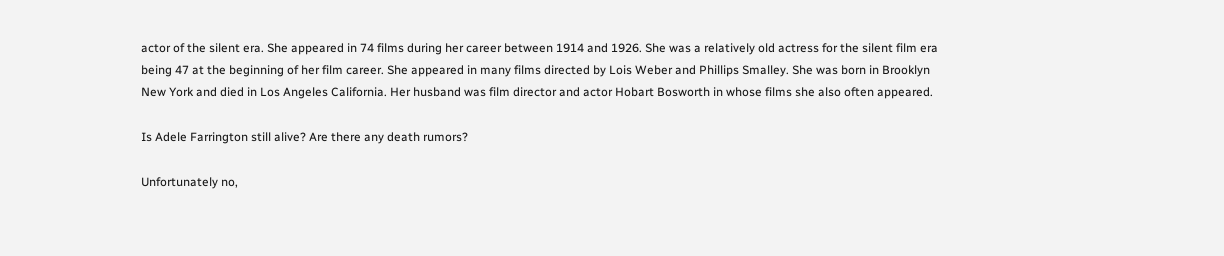actor of the silent era. She appeared in 74 films during her career between 1914 and 1926. She was a relatively old actress for the silent film era being 47 at the beginning of her film career. She appeared in many films directed by Lois Weber and Phillips Smalley. She was born in Brooklyn New York and died in Los Angeles California. Her husband was film director and actor Hobart Bosworth in whose films she also often appeared.

Is Adele Farrington still alive? Are there any death rumors?

Unfortunately no,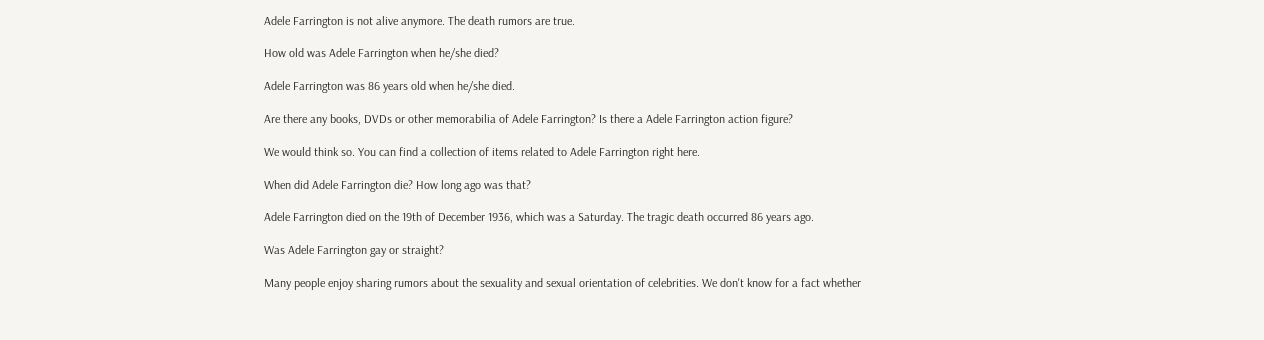Adele Farrington is not alive anymore. The death rumors are true.

How old was Adele Farrington when he/she died?

Adele Farrington was 86 years old when he/she died.

Are there any books, DVDs or other memorabilia of Adele Farrington? Is there a Adele Farrington action figure?

We would think so. You can find a collection of items related to Adele Farrington right here.

When did Adele Farrington die? How long ago was that?

Adele Farrington died on the 19th of December 1936, which was a Saturday. The tragic death occurred 86 years ago.

Was Adele Farrington gay or straight?

Many people enjoy sharing rumors about the sexuality and sexual orientation of celebrities. We don't know for a fact whether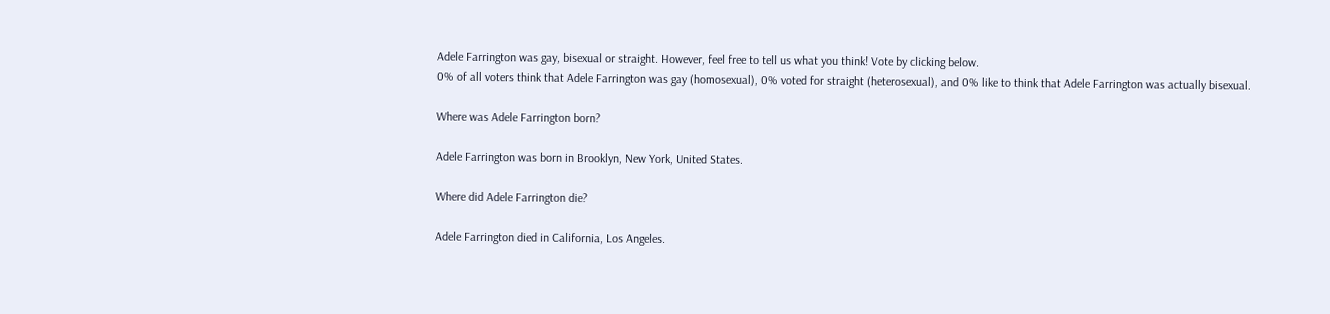Adele Farrington was gay, bisexual or straight. However, feel free to tell us what you think! Vote by clicking below.
0% of all voters think that Adele Farrington was gay (homosexual), 0% voted for straight (heterosexual), and 0% like to think that Adele Farrington was actually bisexual.

Where was Adele Farrington born?

Adele Farrington was born in Brooklyn, New York, United States.

Where did Adele Farrington die?

Adele Farrington died in California, Los Angeles.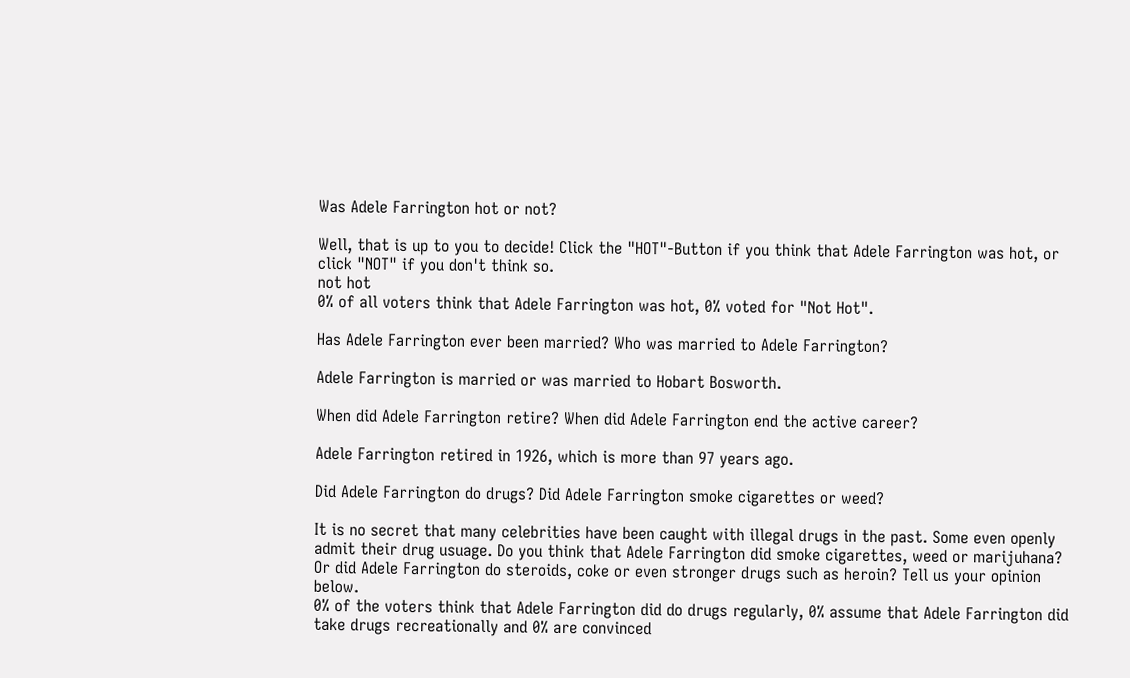Was Adele Farrington hot or not?

Well, that is up to you to decide! Click the "HOT"-Button if you think that Adele Farrington was hot, or click "NOT" if you don't think so.
not hot
0% of all voters think that Adele Farrington was hot, 0% voted for "Not Hot".

Has Adele Farrington ever been married? Who was married to Adele Farrington?

Adele Farrington is married or was married to Hobart Bosworth.

When did Adele Farrington retire? When did Adele Farrington end the active career?

Adele Farrington retired in 1926, which is more than 97 years ago.

Did Adele Farrington do drugs? Did Adele Farrington smoke cigarettes or weed?

It is no secret that many celebrities have been caught with illegal drugs in the past. Some even openly admit their drug usuage. Do you think that Adele Farrington did smoke cigarettes, weed or marijuhana? Or did Adele Farrington do steroids, coke or even stronger drugs such as heroin? Tell us your opinion below.
0% of the voters think that Adele Farrington did do drugs regularly, 0% assume that Adele Farrington did take drugs recreationally and 0% are convinced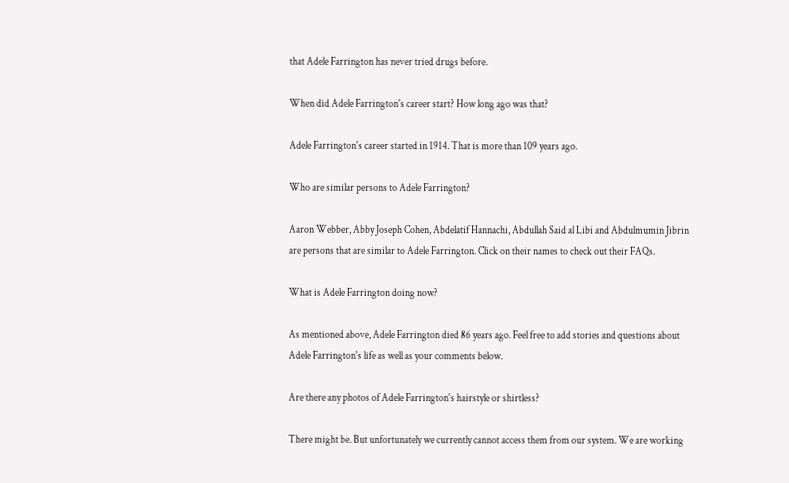that Adele Farrington has never tried drugs before.

When did Adele Farrington's career start? How long ago was that?

Adele Farrington's career started in 1914. That is more than 109 years ago.

Who are similar persons to Adele Farrington?

Aaron Webber, Abby Joseph Cohen, Abdelatif Hannachi, Abdullah Said al Libi and Abdulmumin Jibrin are persons that are similar to Adele Farrington. Click on their names to check out their FAQs.

What is Adele Farrington doing now?

As mentioned above, Adele Farrington died 86 years ago. Feel free to add stories and questions about Adele Farrington's life as well as your comments below.

Are there any photos of Adele Farrington's hairstyle or shirtless?

There might be. But unfortunately we currently cannot access them from our system. We are working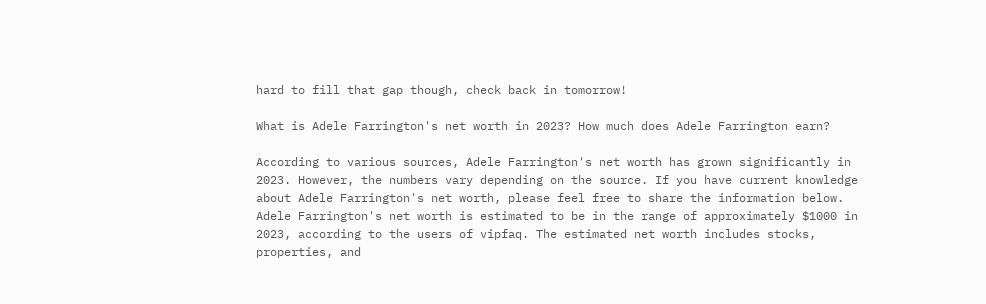hard to fill that gap though, check back in tomorrow!

What is Adele Farrington's net worth in 2023? How much does Adele Farrington earn?

According to various sources, Adele Farrington's net worth has grown significantly in 2023. However, the numbers vary depending on the source. If you have current knowledge about Adele Farrington's net worth, please feel free to share the information below.
Adele Farrington's net worth is estimated to be in the range of approximately $1000 in 2023, according to the users of vipfaq. The estimated net worth includes stocks, properties, and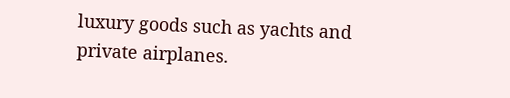luxury goods such as yachts and private airplanes.